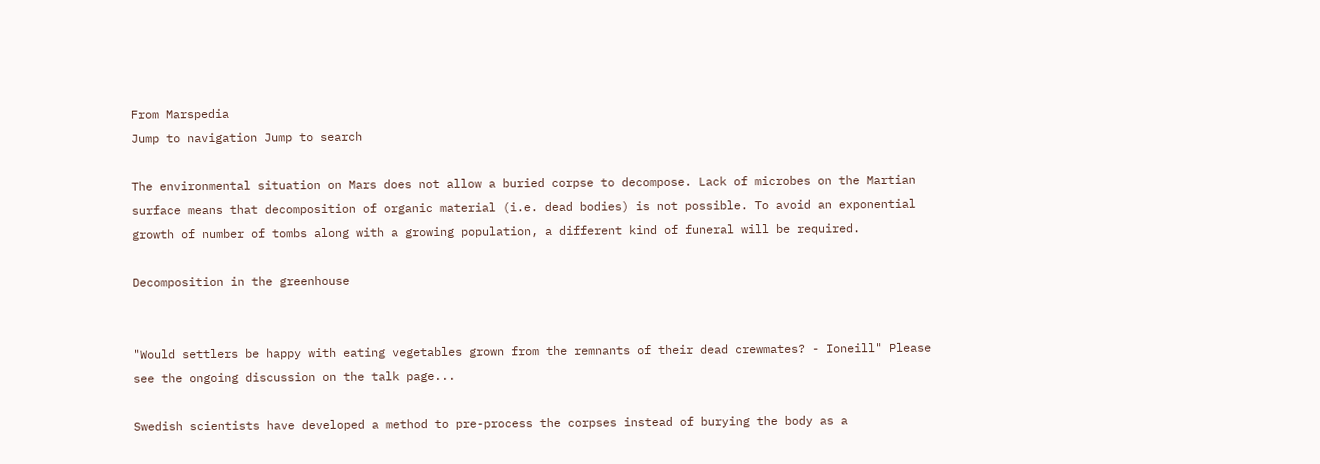From Marspedia
Jump to navigation Jump to search

The environmental situation on Mars does not allow a buried corpse to decompose. Lack of microbes on the Martian surface means that decomposition of organic material (i.e. dead bodies) is not possible. To avoid an exponential growth of number of tombs along with a growing population, a different kind of funeral will be required.

Decomposition in the greenhouse


"Would settlers be happy with eating vegetables grown from the remnants of their dead crewmates? - Ioneill" Please see the ongoing discussion on the talk page...

Swedish scientists have developed a method to pre-process the corpses instead of burying the body as a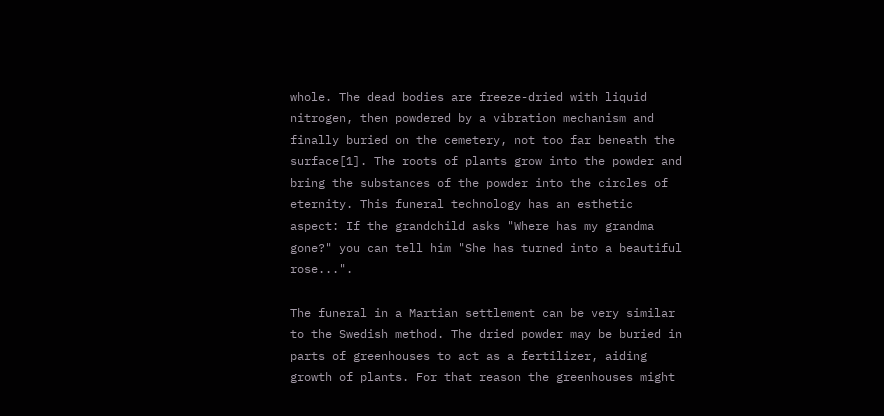whole. The dead bodies are freeze-dried with liquid nitrogen, then powdered by a vibration mechanism and finally buried on the cemetery, not too far beneath the surface[1]. The roots of plants grow into the powder and bring the substances of the powder into the circles of eternity. This funeral technology has an esthetic aspect: If the grandchild asks "Where has my grandma gone?" you can tell him "She has turned into a beautiful rose...".

The funeral in a Martian settlement can be very similar to the Swedish method. The dried powder may be buried in parts of greenhouses to act as a fertilizer, aiding growth of plants. For that reason the greenhouses might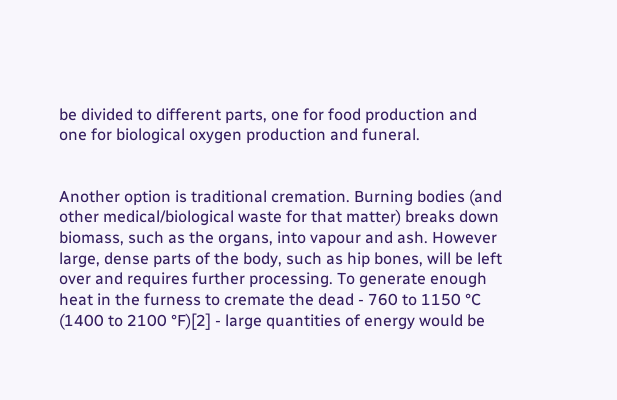be divided to different parts, one for food production and one for biological oxygen production and funeral.


Another option is traditional cremation. Burning bodies (and other medical/biological waste for that matter) breaks down biomass, such as the organs, into vapour and ash. However large, dense parts of the body, such as hip bones, will be left over and requires further processing. To generate enough heat in the furness to cremate the dead - 760 to 1150 °C (1400 to 2100 °F)[2] - large quantities of energy would be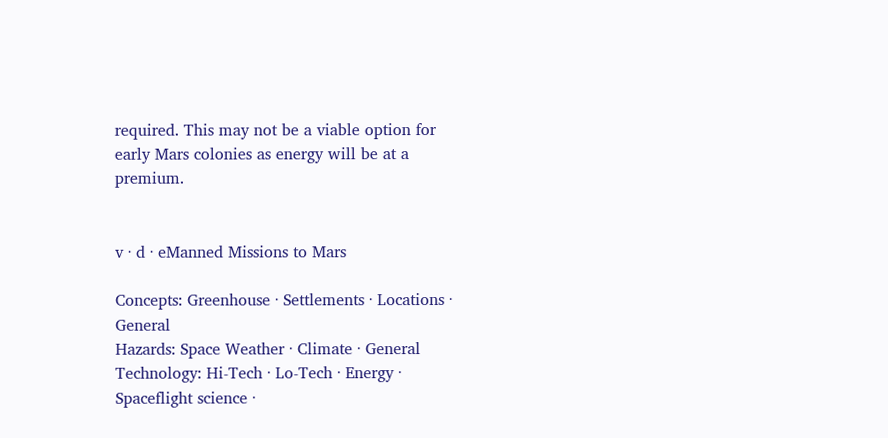required. This may not be a viable option for early Mars colonies as energy will be at a premium.


v · d · eManned Missions to Mars

Concepts: Greenhouse · Settlements · Locations · General
Hazards: Space Weather · Climate · General
Technology: Hi-Tech · Lo-Tech · Energy · Spaceflight science ·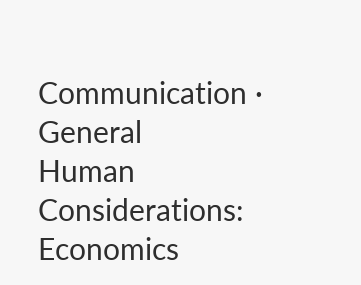Communication · General
Human Considerations: Economics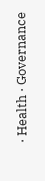· Health · Governance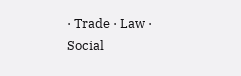· Trade · Law · Social